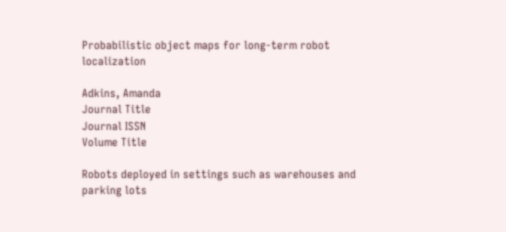Probabilistic object maps for long-term robot localization

Adkins, Amanda
Journal Title
Journal ISSN
Volume Title

Robots deployed in settings such as warehouses and parking lots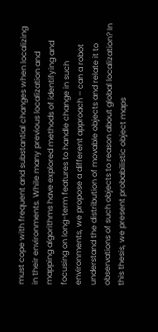must cope with frequent and substantial changes when localizing in their environments. While many previous localization and mapping algorithms have explored methods of identifying and focusing on long-term features to handle change in such environments, we propose a different approach – can a robot understand the distribution of movable objects and relate it to observations of such objects to reason about global localization? In this thesis, we present probabilistic object maps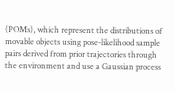(POMs), which represent the distributions of movable objects using pose-likelihood sample pairs derived from prior trajectories through the environment and use a Gaussian process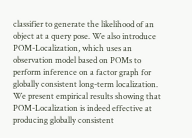classifier to generate the likelihood of an object at a query pose. We also introduce POM-Localization, which uses an observation model based on POMs to perform inference on a factor graph for globally consistent long-term localization. We present empirical results showing that POM-Localization is indeed effective at producing globally consistent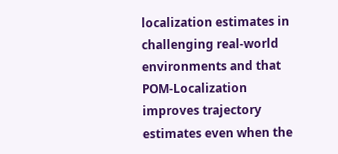localization estimates in challenging real-world environments and that POM-Localization improves trajectory estimates even when the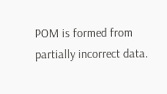POM is formed from partially incorrect data.